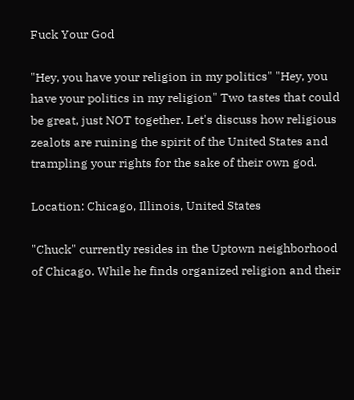Fuck Your God

"Hey, you have your religion in my politics" "Hey, you have your politics in my religion" Two tastes that could be great, just NOT together. Let's discuss how religious zealots are ruining the spirit of the United States and trampling your rights for the sake of their own god.

Location: Chicago, Illinois, United States

"Chuck" currently resides in the Uptown neighborhood of Chicago. While he finds organized religion and their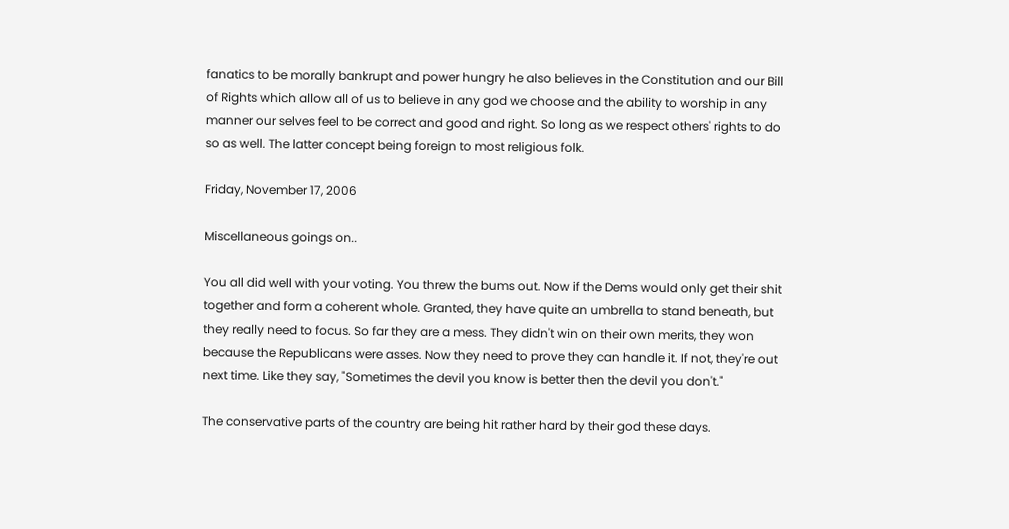fanatics to be morally bankrupt and power hungry he also believes in the Constitution and our Bill of Rights which allow all of us to believe in any god we choose and the ability to worship in any manner our selves feel to be correct and good and right. So long as we respect others' rights to do so as well. The latter concept being foreign to most religious folk.

Friday, November 17, 2006

Miscellaneous goings on..

You all did well with your voting. You threw the bums out. Now if the Dems would only get their shit together and form a coherent whole. Granted, they have quite an umbrella to stand beneath, but they really need to focus. So far they are a mess. They didn't win on their own merits, they won because the Republicans were asses. Now they need to prove they can handle it. If not, they're out next time. Like they say, "Sometimes the devil you know is better then the devil you don't."

The conservative parts of the country are being hit rather hard by their god these days.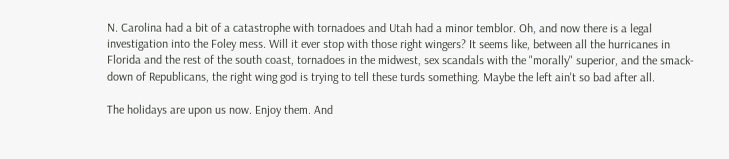N. Carolina had a bit of a catastrophe with tornadoes and Utah had a minor temblor. Oh, and now there is a legal investigation into the Foley mess. Will it ever stop with those right wingers? It seems like, between all the hurricanes in Florida and the rest of the south coast, tornadoes in the midwest, sex scandals with the "morally" superior, and the smack-down of Republicans, the right wing god is trying to tell these turds something. Maybe the left ain't so bad after all.

The holidays are upon us now. Enjoy them. And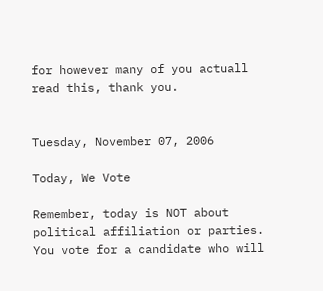for however many of you actuall read this, thank you.


Tuesday, November 07, 2006

Today, We Vote

Remember, today is NOT about political affiliation or parties. You vote for a candidate who will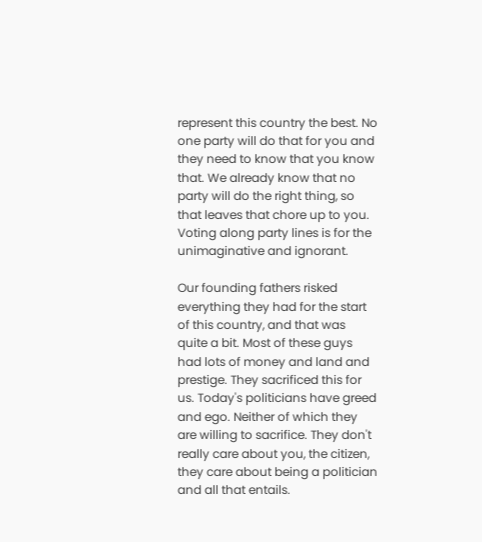represent this country the best. No one party will do that for you and they need to know that you know that. We already know that no party will do the right thing, so that leaves that chore up to you. Voting along party lines is for the unimaginative and ignorant.

Our founding fathers risked everything they had for the start of this country, and that was quite a bit. Most of these guys had lots of money and land and prestige. They sacrificed this for us. Today's politicians have greed and ego. Neither of which they are willing to sacrifice. They don't really care about you, the citizen, they care about being a politician and all that entails.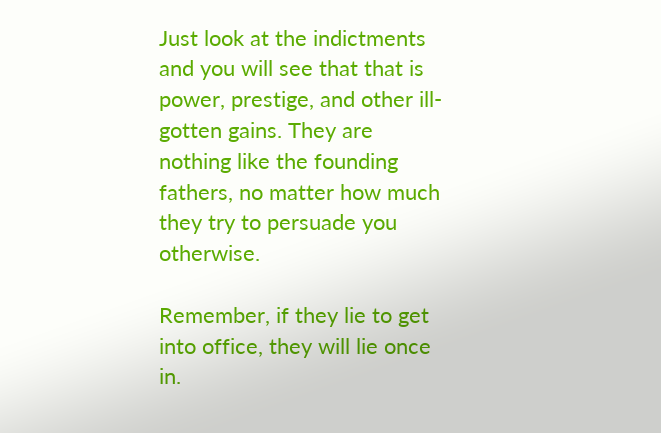Just look at the indictments and you will see that that is power, prestige, and other ill-gotten gains. They are nothing like the founding fathers, no matter how much they try to persuade you otherwise.

Remember, if they lie to get into office, they will lie once in.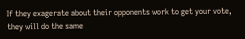If they exagerate about their opponents work to get your vote, they will do the same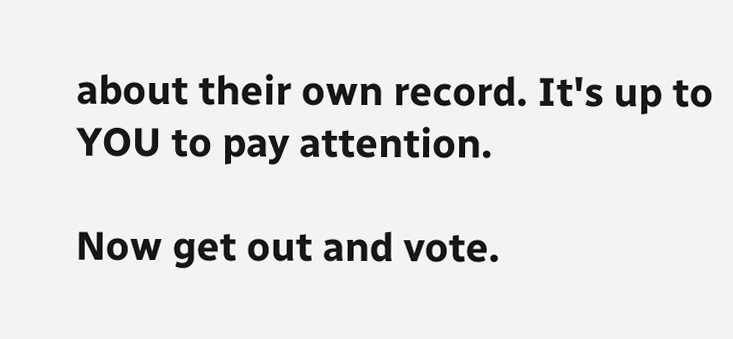about their own record. It's up to YOU to pay attention.

Now get out and vote.